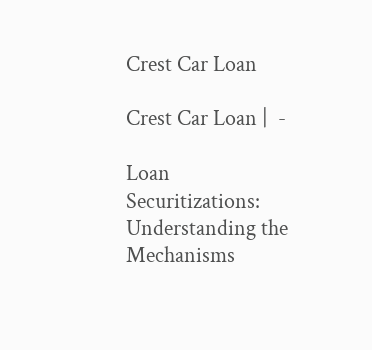Crest Car Loan

Crest Car Loan |  -

Loan Securitizations:
Understanding the Mechanisms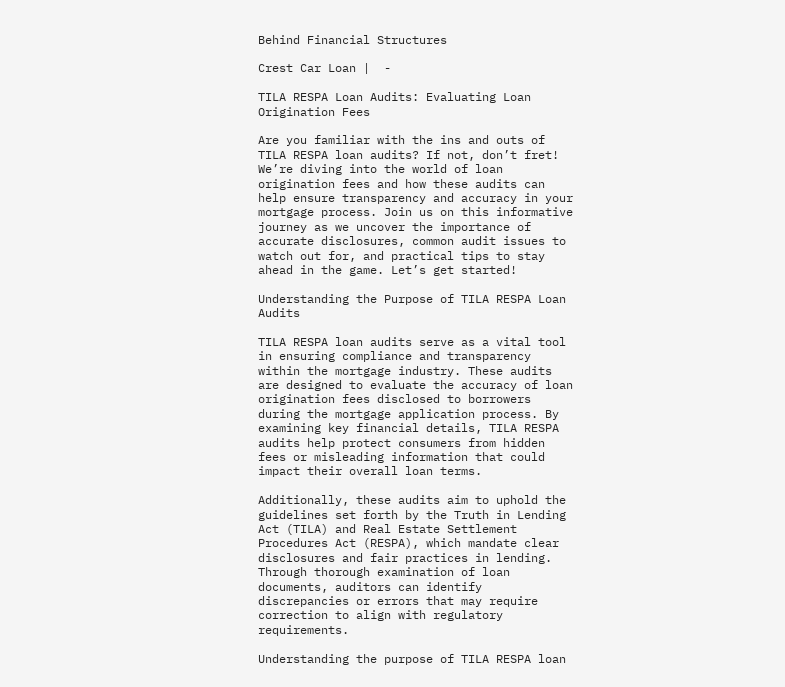Behind Financial Structures

Crest Car Loan |  -

TILA RESPA Loan Audits: Evaluating Loan Origination Fees

Are you familiar with the ins and outs of TILA RESPA loan audits? If not, don’t fret! We’re diving into the world of loan origination fees and how these audits can help ensure transparency and accuracy in your mortgage process. Join us on this informative journey as we uncover the importance of accurate disclosures, common audit issues to watch out for, and practical tips to stay ahead in the game. Let’s get started!

Understanding the Purpose of TILA RESPA Loan Audits

TILA RESPA loan audits serve as a vital tool in ensuring compliance and transparency within the mortgage industry. These audits are designed to evaluate the accuracy of loan origination fees disclosed to borrowers during the mortgage application process. By examining key financial details, TILA RESPA audits help protect consumers from hidden fees or misleading information that could impact their overall loan terms.

Additionally, these audits aim to uphold the guidelines set forth by the Truth in Lending Act (TILA) and Real Estate Settlement Procedures Act (RESPA), which mandate clear disclosures and fair practices in lending. Through thorough examination of loan documents, auditors can identify discrepancies or errors that may require correction to align with regulatory requirements.

Understanding the purpose of TILA RESPA loan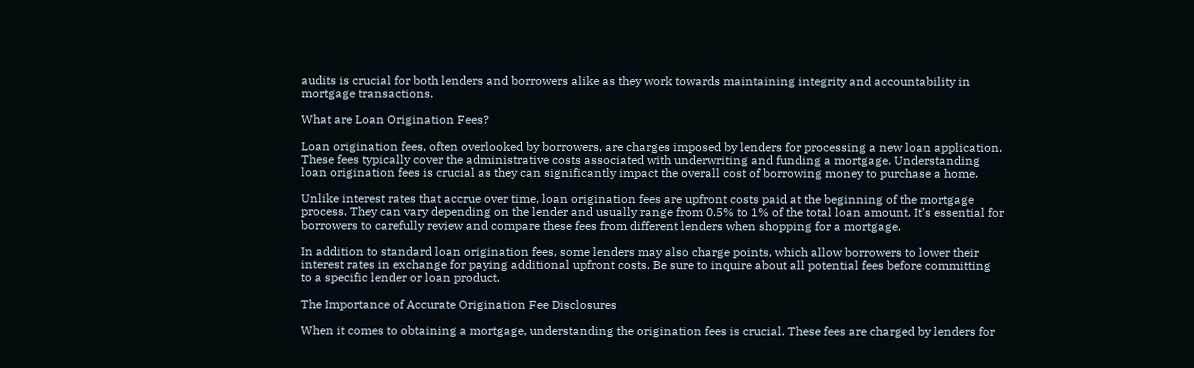audits is crucial for both lenders and borrowers alike as they work towards maintaining integrity and accountability in mortgage transactions.

What are Loan Origination Fees?

Loan origination fees, often overlooked by borrowers, are charges imposed by lenders for processing a new loan application. These fees typically cover the administrative costs associated with underwriting and funding a mortgage. Understanding loan origination fees is crucial as they can significantly impact the overall cost of borrowing money to purchase a home.

Unlike interest rates that accrue over time, loan origination fees are upfront costs paid at the beginning of the mortgage process. They can vary depending on the lender and usually range from 0.5% to 1% of the total loan amount. It’s essential for borrowers to carefully review and compare these fees from different lenders when shopping for a mortgage.

In addition to standard loan origination fees, some lenders may also charge points, which allow borrowers to lower their interest rates in exchange for paying additional upfront costs. Be sure to inquire about all potential fees before committing to a specific lender or loan product.

The Importance of Accurate Origination Fee Disclosures

When it comes to obtaining a mortgage, understanding the origination fees is crucial. These fees are charged by lenders for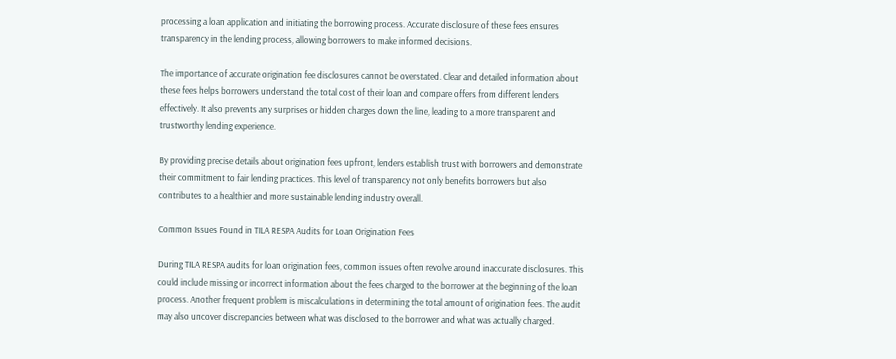processing a loan application and initiating the borrowing process. Accurate disclosure of these fees ensures transparency in the lending process, allowing borrowers to make informed decisions.

The importance of accurate origination fee disclosures cannot be overstated. Clear and detailed information about these fees helps borrowers understand the total cost of their loan and compare offers from different lenders effectively. It also prevents any surprises or hidden charges down the line, leading to a more transparent and trustworthy lending experience.

By providing precise details about origination fees upfront, lenders establish trust with borrowers and demonstrate their commitment to fair lending practices. This level of transparency not only benefits borrowers but also contributes to a healthier and more sustainable lending industry overall.

Common Issues Found in TILA RESPA Audits for Loan Origination Fees

During TILA RESPA audits for loan origination fees, common issues often revolve around inaccurate disclosures. This could include missing or incorrect information about the fees charged to the borrower at the beginning of the loan process. Another frequent problem is miscalculations in determining the total amount of origination fees. The audit may also uncover discrepancies between what was disclosed to the borrower and what was actually charged.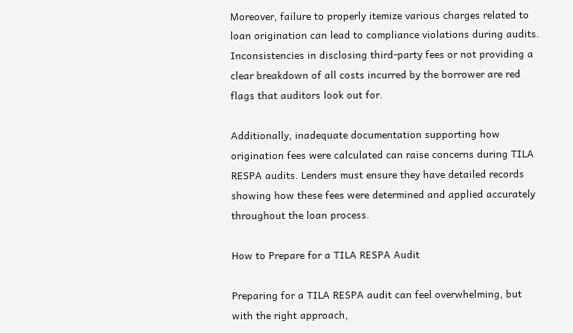Moreover, failure to properly itemize various charges related to loan origination can lead to compliance violations during audits. Inconsistencies in disclosing third-party fees or not providing a clear breakdown of all costs incurred by the borrower are red flags that auditors look out for.

Additionally, inadequate documentation supporting how origination fees were calculated can raise concerns during TILA RESPA audits. Lenders must ensure they have detailed records showing how these fees were determined and applied accurately throughout the loan process.

How to Prepare for a TILA RESPA Audit

Preparing for a TILA RESPA audit can feel overwhelming, but with the right approach,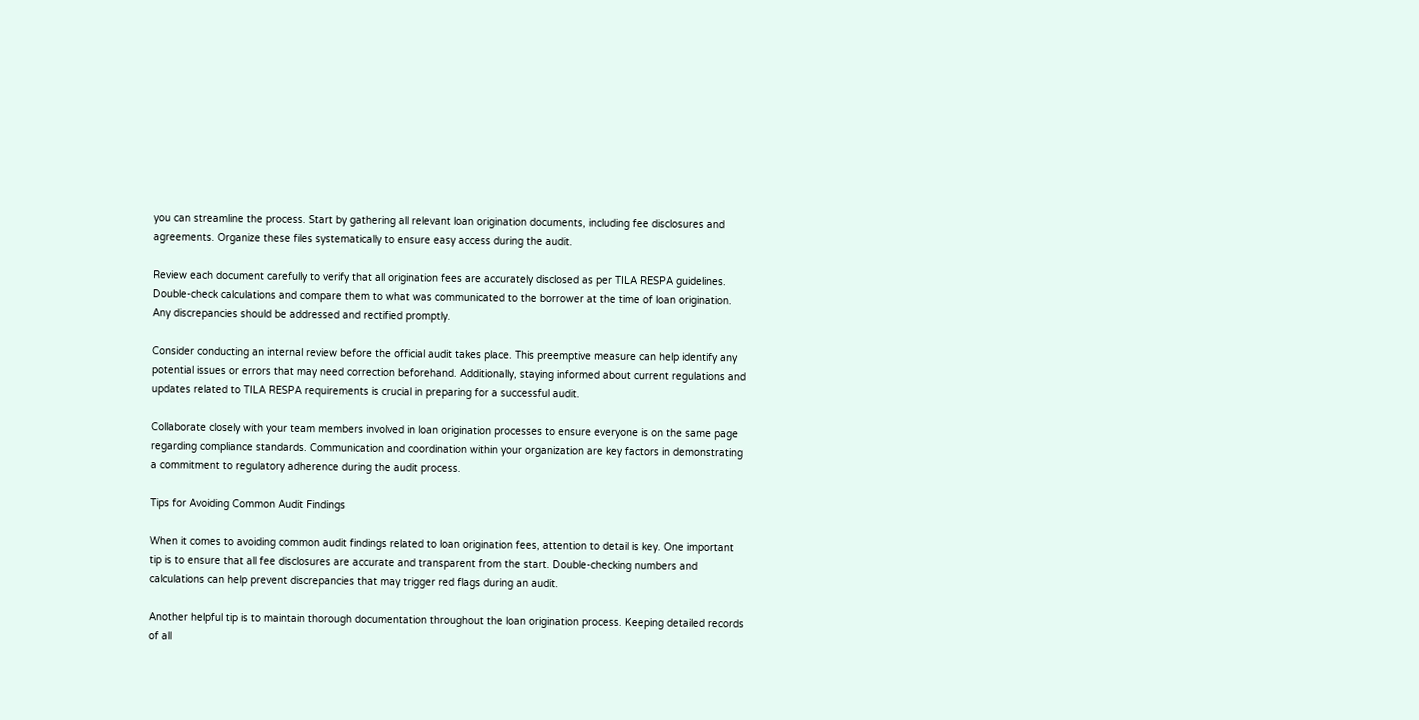you can streamline the process. Start by gathering all relevant loan origination documents, including fee disclosures and agreements. Organize these files systematically to ensure easy access during the audit.

Review each document carefully to verify that all origination fees are accurately disclosed as per TILA RESPA guidelines. Double-check calculations and compare them to what was communicated to the borrower at the time of loan origination. Any discrepancies should be addressed and rectified promptly.

Consider conducting an internal review before the official audit takes place. This preemptive measure can help identify any potential issues or errors that may need correction beforehand. Additionally, staying informed about current regulations and updates related to TILA RESPA requirements is crucial in preparing for a successful audit.

Collaborate closely with your team members involved in loan origination processes to ensure everyone is on the same page regarding compliance standards. Communication and coordination within your organization are key factors in demonstrating a commitment to regulatory adherence during the audit process.

Tips for Avoiding Common Audit Findings

When it comes to avoiding common audit findings related to loan origination fees, attention to detail is key. One important tip is to ensure that all fee disclosures are accurate and transparent from the start. Double-checking numbers and calculations can help prevent discrepancies that may trigger red flags during an audit.

Another helpful tip is to maintain thorough documentation throughout the loan origination process. Keeping detailed records of all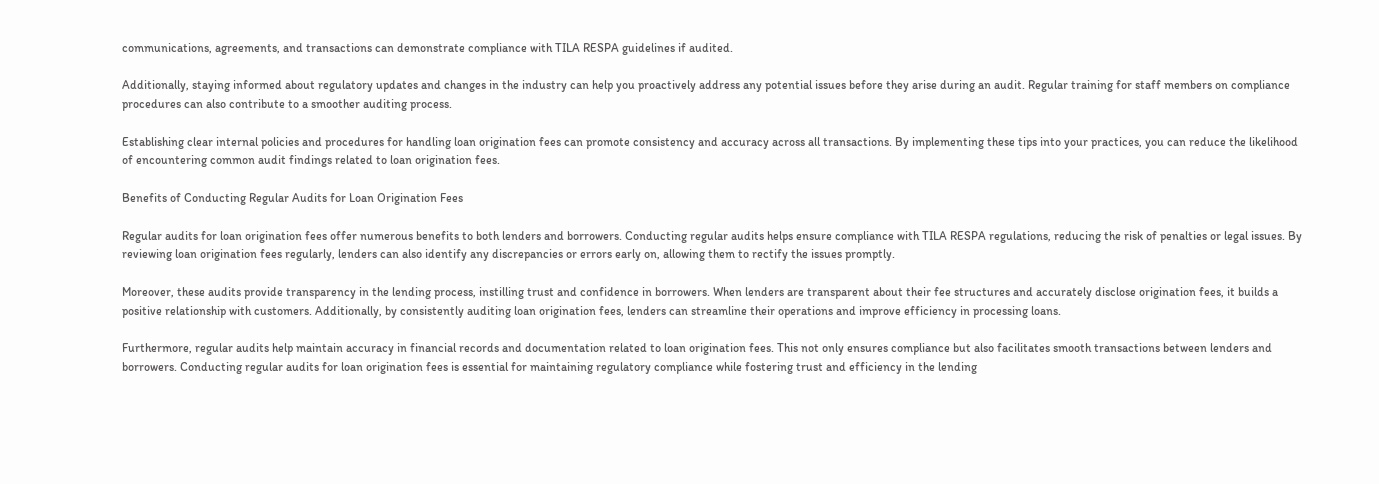communications, agreements, and transactions can demonstrate compliance with TILA RESPA guidelines if audited.

Additionally, staying informed about regulatory updates and changes in the industry can help you proactively address any potential issues before they arise during an audit. Regular training for staff members on compliance procedures can also contribute to a smoother auditing process.

Establishing clear internal policies and procedures for handling loan origination fees can promote consistency and accuracy across all transactions. By implementing these tips into your practices, you can reduce the likelihood of encountering common audit findings related to loan origination fees.

Benefits of Conducting Regular Audits for Loan Origination Fees

Regular audits for loan origination fees offer numerous benefits to both lenders and borrowers. Conducting regular audits helps ensure compliance with TILA RESPA regulations, reducing the risk of penalties or legal issues. By reviewing loan origination fees regularly, lenders can also identify any discrepancies or errors early on, allowing them to rectify the issues promptly.

Moreover, these audits provide transparency in the lending process, instilling trust and confidence in borrowers. When lenders are transparent about their fee structures and accurately disclose origination fees, it builds a positive relationship with customers. Additionally, by consistently auditing loan origination fees, lenders can streamline their operations and improve efficiency in processing loans.

Furthermore, regular audits help maintain accuracy in financial records and documentation related to loan origination fees. This not only ensures compliance but also facilitates smooth transactions between lenders and borrowers. Conducting regular audits for loan origination fees is essential for maintaining regulatory compliance while fostering trust and efficiency in the lending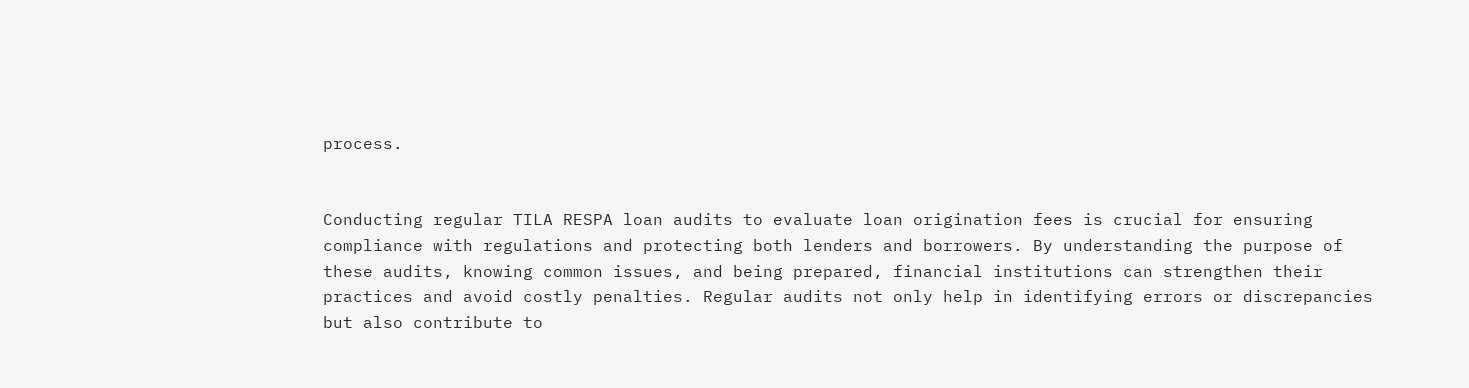process.


Conducting regular TILA RESPA loan audits to evaluate loan origination fees is crucial for ensuring compliance with regulations and protecting both lenders and borrowers. By understanding the purpose of these audits, knowing common issues, and being prepared, financial institutions can strengthen their practices and avoid costly penalties. Regular audits not only help in identifying errors or discrepancies but also contribute to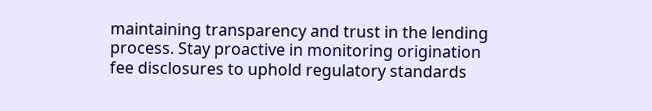maintaining transparency and trust in the lending process. Stay proactive in monitoring origination fee disclosures to uphold regulatory standards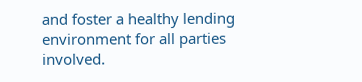and foster a healthy lending environment for all parties involved.